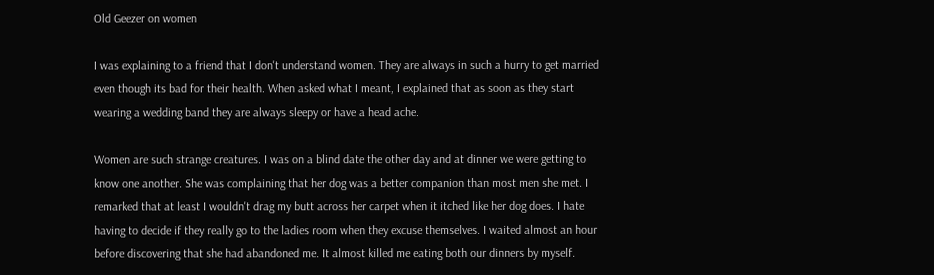Old Geezer on women

I was explaining to a friend that I don't understand women. They are always in such a hurry to get married even though its bad for their health. When asked what I meant, I explained that as soon as they start wearing a wedding band they are always sleepy or have a head ache.

Women are such strange creatures. I was on a blind date the other day and at dinner we were getting to know one another. She was complaining that her dog was a better companion than most men she met. I remarked that at least I wouldn't drag my butt across her carpet when it itched like her dog does. I hate having to decide if they really go to the ladies room when they excuse themselves. I waited almost an hour before discovering that she had abandoned me. It almost killed me eating both our dinners by myself.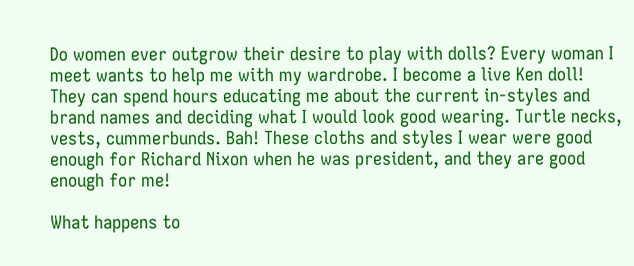Do women ever outgrow their desire to play with dolls? Every woman I meet wants to help me with my wardrobe. I become a live Ken doll! They can spend hours educating me about the current in-styles and brand names and deciding what I would look good wearing. Turtle necks, vests, cummerbunds. Bah! These cloths and styles I wear were good enough for Richard Nixon when he was president, and they are good enough for me!

What happens to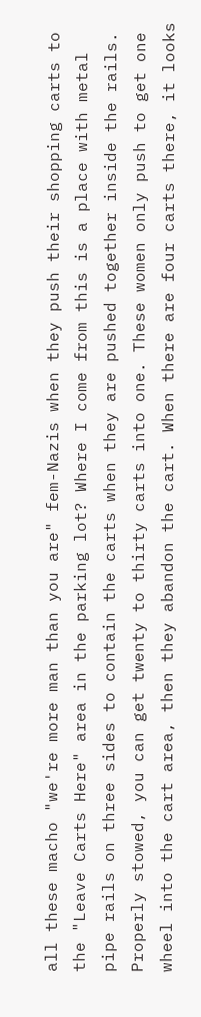all these macho "we're more man than you are" fem-Nazis when they push their shopping carts to the "Leave Carts Here" area in the parking lot? Where I come from this is a place with metal pipe rails on three sides to contain the carts when they are pushed together inside the rails. Properly stowed, you can get twenty to thirty carts into one. These women only push to get one wheel into the cart area, then they abandon the cart. When there are four carts there, it looks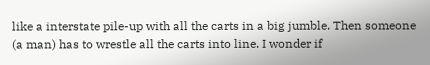like a interstate pile-up with all the carts in a big jumble. Then someone (a man) has to wrestle all the carts into line. I wonder if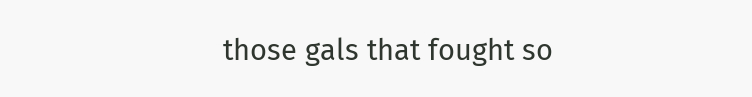those gals that fought so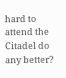hard to attend the Citadel do any better?